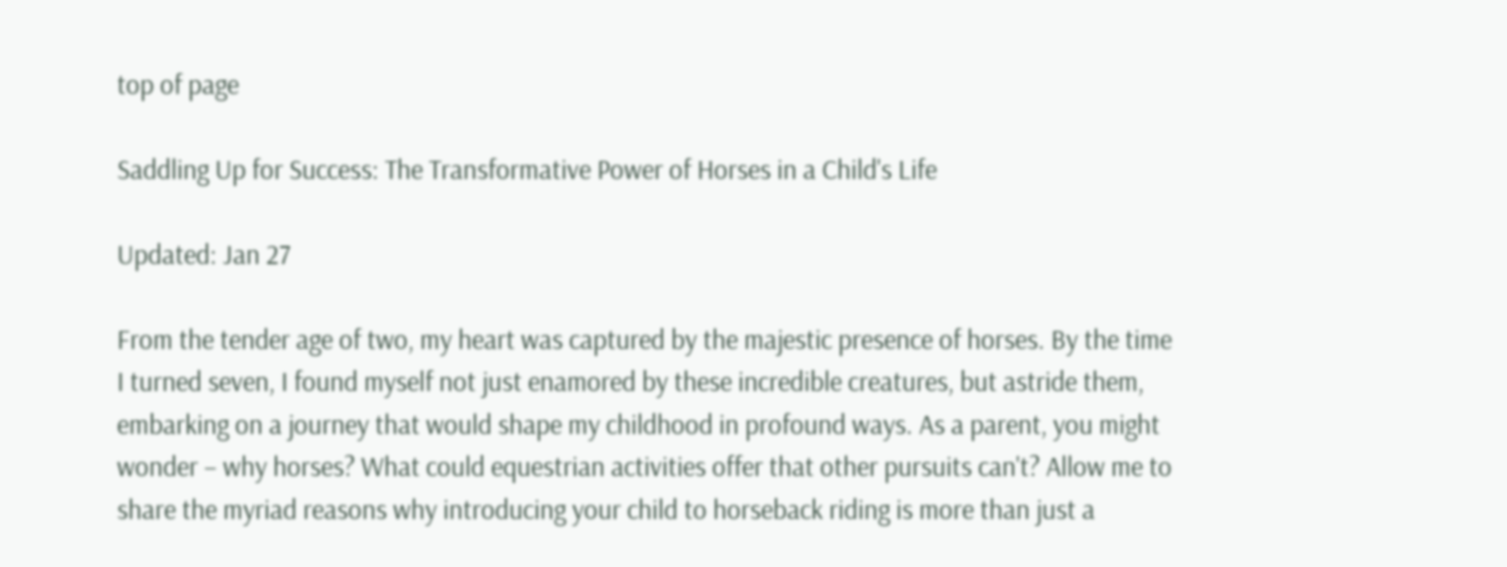top of page

Saddling Up for Success: The Transformative Power of Horses in a Child's Life

Updated: Jan 27

From the tender age of two, my heart was captured by the majestic presence of horses. By the time I turned seven, I found myself not just enamored by these incredible creatures, but astride them, embarking on a journey that would shape my childhood in profound ways. As a parent, you might wonder – why horses? What could equestrian activities offer that other pursuits can't? Allow me to share the myriad reasons why introducing your child to horseback riding is more than just a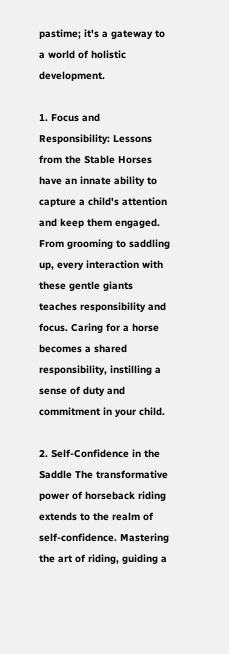pastime; it's a gateway to a world of holistic development.

1. Focus and Responsibility: Lessons from the Stable Horses have an innate ability to capture a child's attention and keep them engaged. From grooming to saddling up, every interaction with these gentle giants teaches responsibility and focus. Caring for a horse becomes a shared responsibility, instilling a sense of duty and commitment in your child.

2. Self-Confidence in the Saddle The transformative power of horseback riding extends to the realm of self-confidence. Mastering the art of riding, guiding a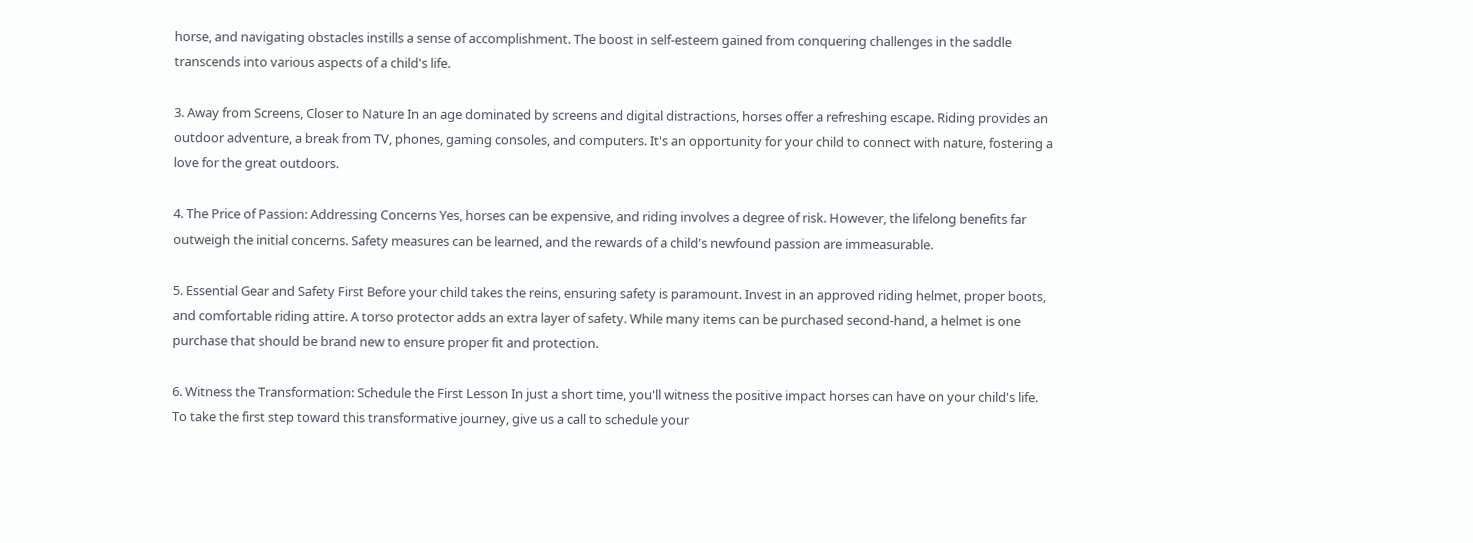horse, and navigating obstacles instills a sense of accomplishment. The boost in self-esteem gained from conquering challenges in the saddle transcends into various aspects of a child's life.

3. Away from Screens, Closer to Nature In an age dominated by screens and digital distractions, horses offer a refreshing escape. Riding provides an outdoor adventure, a break from TV, phones, gaming consoles, and computers. It's an opportunity for your child to connect with nature, fostering a love for the great outdoors.

4. The Price of Passion: Addressing Concerns Yes, horses can be expensive, and riding involves a degree of risk. However, the lifelong benefits far outweigh the initial concerns. Safety measures can be learned, and the rewards of a child's newfound passion are immeasurable.

5. Essential Gear and Safety First Before your child takes the reins, ensuring safety is paramount. Invest in an approved riding helmet, proper boots, and comfortable riding attire. A torso protector adds an extra layer of safety. While many items can be purchased second-hand, a helmet is one purchase that should be brand new to ensure proper fit and protection.

6. Witness the Transformation: Schedule the First Lesson In just a short time, you'll witness the positive impact horses can have on your child's life. To take the first step toward this transformative journey, give us a call to schedule your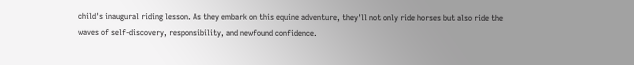child's inaugural riding lesson. As they embark on this equine adventure, they'll not only ride horses but also ride the waves of self-discovery, responsibility, and newfound confidence.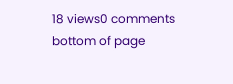18 views0 comments
bottom of page